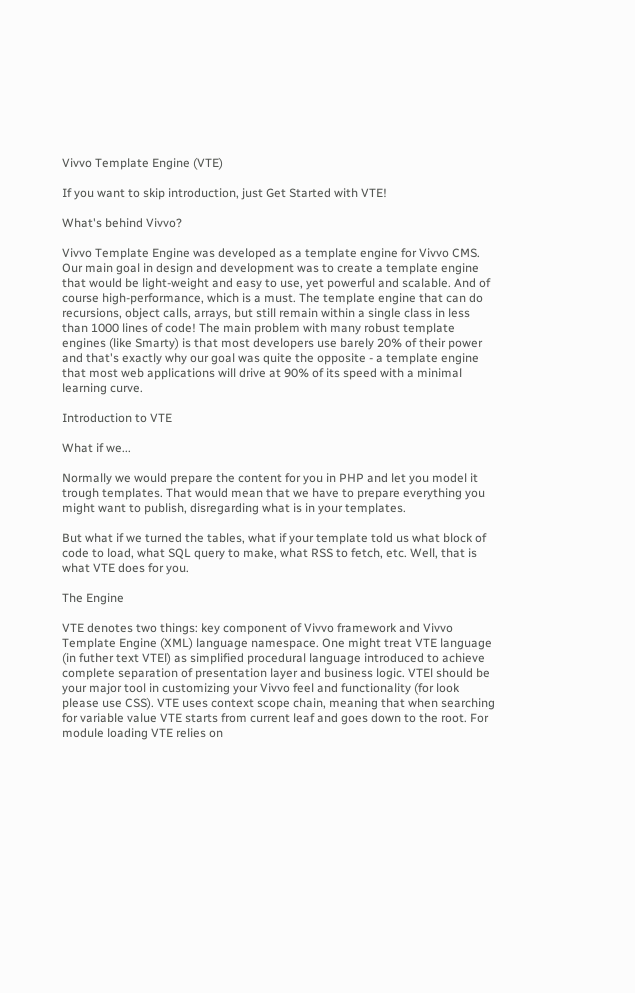Vivvo Template Engine (VTE)

If you want to skip introduction, just Get Started with VTE!

What's behind Vivvo?

Vivvo Template Engine was developed as a template engine for Vivvo CMS. Our main goal in design and development was to create a template engine that would be light-weight and easy to use, yet powerful and scalable. And of course high-performance, which is a must. The template engine that can do recursions, object calls, arrays, but still remain within a single class in less than 1000 lines of code! The main problem with many robust template engines (like Smarty) is that most developers use barely 20% of their power and that's exactly why our goal was quite the opposite - a template engine that most web applications will drive at 90% of its speed with a minimal learning curve.

Introduction to VTE

What if we...

Normally we would prepare the content for you in PHP and let you model it trough templates. That would mean that we have to prepare everything you might want to publish, disregarding what is in your templates.

But what if we turned the tables, what if your template told us what block of code to load, what SQL query to make, what RSS to fetch, etc. Well, that is what VTE does for you.

The Engine

VTE denotes two things: key component of Vivvo framework and Vivvo Template Engine (XML) language namespace. One might treat VTE language (in futher text VTEl) as simplified procedural language introduced to achieve complete separation of presentation layer and business logic. VTEl should be your major tool in customizing your Vivvo feel and functionality (for look please use CSS). VTE uses context scope chain, meaning that when searching for variable value VTE starts from current leaf and goes down to the root. For module loading VTE relies on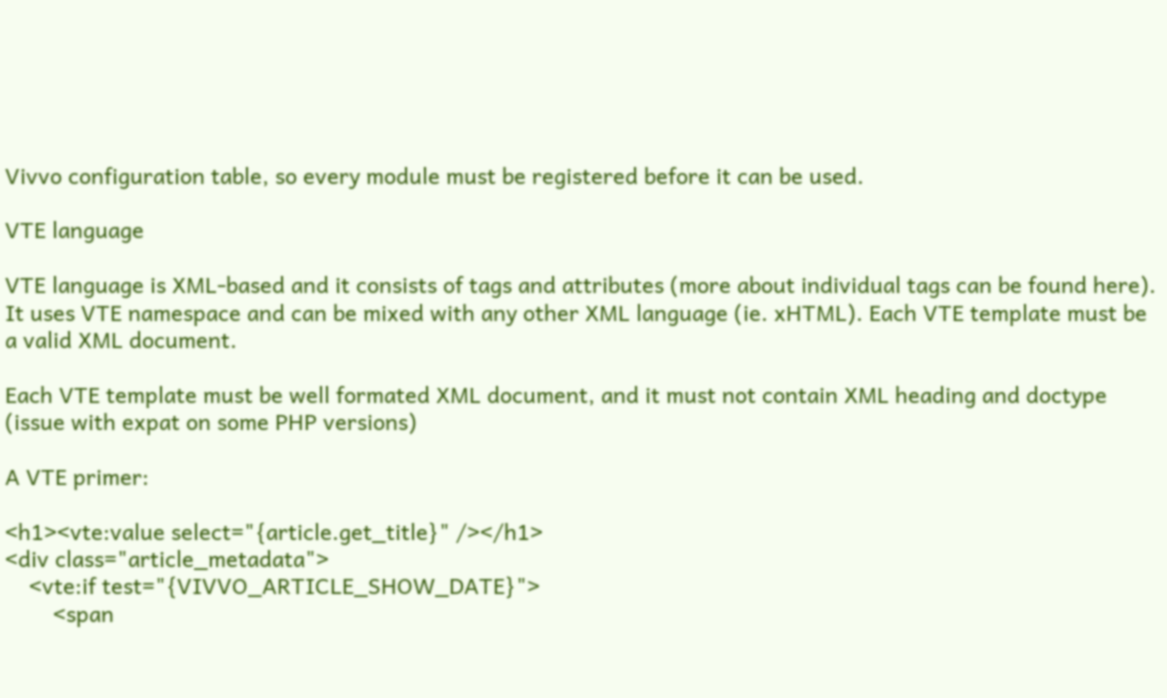Vivvo configuration table, so every module must be registered before it can be used.

VTE language

VTE language is XML-based and it consists of tags and attributes (more about individual tags can be found here). It uses VTE namespace and can be mixed with any other XML language (ie. xHTML). Each VTE template must be a valid XML document.

Each VTE template must be well formated XML document, and it must not contain XML heading and doctype (issue with expat on some PHP versions)

A VTE primer:

<h1><vte:value select="{article.get_title}" /></h1>
<div class="article_metadata">
    <vte:if test="{VIVVO_ARTICLE_SHOW_DATE}">
        <span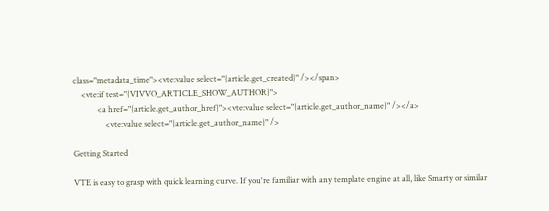class="metadata_time"><vte:value select="{article.get_created}" /></span>
    <vte:if test="{VIVVO_ARTICLE_SHOW_AUTHOR}">
            <a href="{article.get_author_href}"><vte:value select="{article.get_author_name}" /></a>
                <vte:value select="{article.get_author_name}" />

Getting Started

VTE is easy to grasp with quick learning curve. If you're familiar with any template engine at all, like Smarty or similar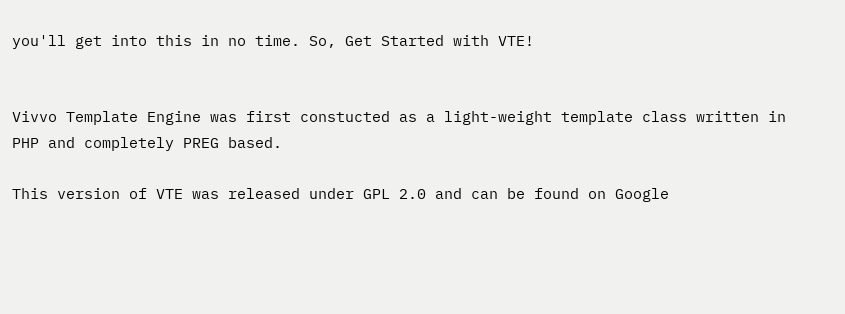you'll get into this in no time. So, Get Started with VTE!


Vivvo Template Engine was first constucted as a light-weight template class written in PHP and completely PREG based.

This version of VTE was released under GPL 2.0 and can be found on Google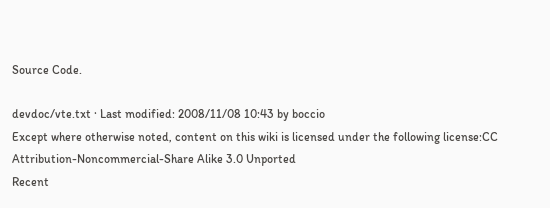Source Code.

devdoc/vte.txt · Last modified: 2008/11/08 10:43 by boccio
Except where otherwise noted, content on this wiki is licensed under the following license:CC Attribution-Noncommercial-Share Alike 3.0 Unported
Recent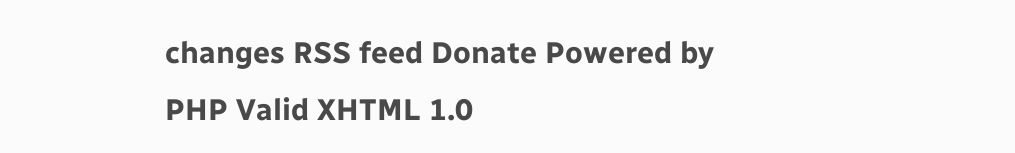changes RSS feed Donate Powered by PHP Valid XHTML 1.0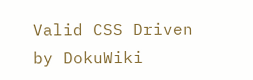Valid CSS Driven by DokuWiki